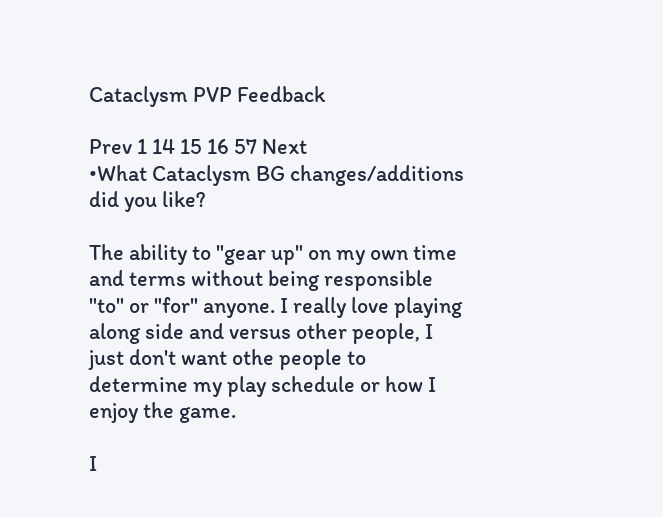Cataclysm PVP Feedback

Prev 1 14 15 16 57 Next
•What Cataclysm BG changes/additions did you like?

The ability to "gear up" on my own time and terms without being responsible "to" or "for" anyone. I really love playing along side and versus other people, I just don't want othe people to determine my play schedule or how I enjoy the game.

I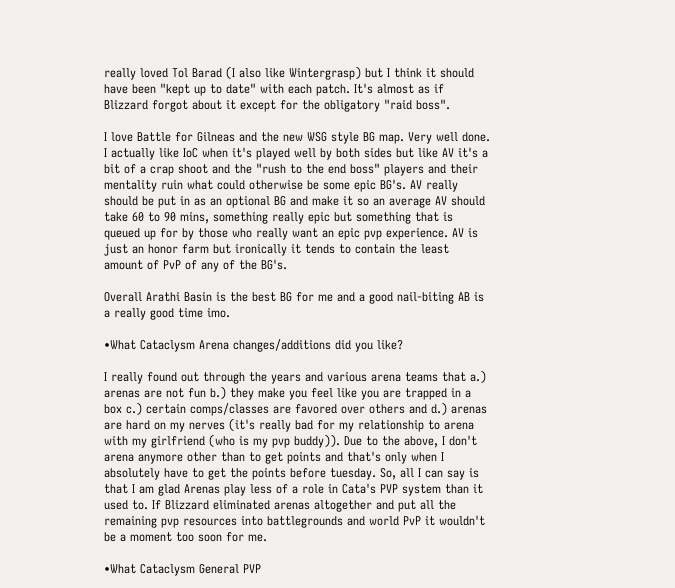really loved Tol Barad (I also like Wintergrasp) but I think it should have been "kept up to date" with each patch. It's almost as if Blizzard forgot about it except for the obligatory "raid boss".

I love Battle for Gilneas and the new WSG style BG map. Very well done. I actually like IoC when it's played well by both sides but like AV it's a bit of a crap shoot and the "rush to the end boss" players and their mentality ruin what could otherwise be some epic BG's. AV really should be put in as an optional BG and make it so an average AV should take 60 to 90 mins, something really epic but something that is queued up for by those who really want an epic pvp experience. AV is just an honor farm but ironically it tends to contain the least amount of PvP of any of the BG's.

Overall Arathi Basin is the best BG for me and a good nail-biting AB is a really good time imo.

•What Cataclysm Arena changes/additions did you like?

I really found out through the years and various arena teams that a.) arenas are not fun b.) they make you feel like you are trapped in a box c.) certain comps/classes are favored over others and d.) arenas are hard on my nerves (it's really bad for my relationship to arena with my girlfriend (who is my pvp buddy)). Due to the above, I don't arena anymore other than to get points and that's only when I absolutely have to get the points before tuesday. So, all I can say is that I am glad Arenas play less of a role in Cata's PVP system than it used to. If Blizzard eliminated arenas altogether and put all the remaining pvp resources into battlegrounds and world PvP it wouldn't be a moment too soon for me.

•What Cataclysm General PVP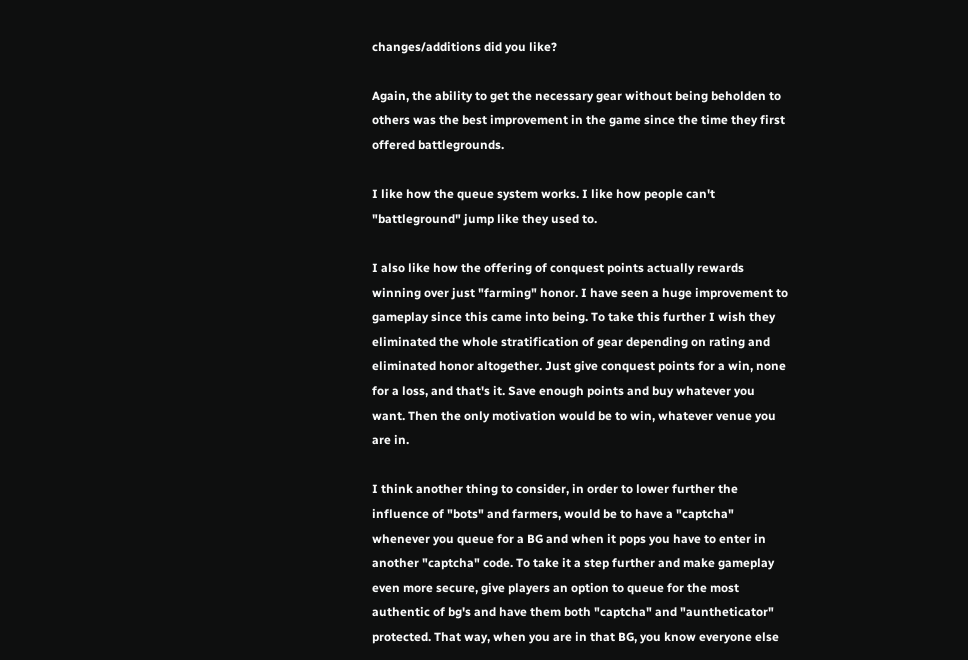changes/additions did you like?

Again, the ability to get the necessary gear without being beholden to others was the best improvement in the game since the time they first offered battlegrounds.

I like how the queue system works. I like how people can't "battleground" jump like they used to.

I also like how the offering of conquest points actually rewards winning over just "farming" honor. I have seen a huge improvement to gameplay since this came into being. To take this further I wish they eliminated the whole stratification of gear depending on rating and eliminated honor altogether. Just give conquest points for a win, none for a loss, and that's it. Save enough points and buy whatever you want. Then the only motivation would be to win, whatever venue you are in.

I think another thing to consider, in order to lower further the influence of "bots" and farmers, would be to have a "captcha" whenever you queue for a BG and when it pops you have to enter in another "captcha" code. To take it a step further and make gameplay even more secure, give players an option to queue for the most authentic of bg's and have them both "captcha" and "auntheticator" protected. That way, when you are in that BG, you know everyone else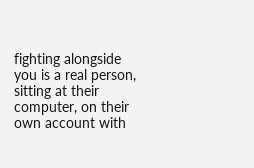fighting alongside you is a real person, sitting at their computer, on their own account with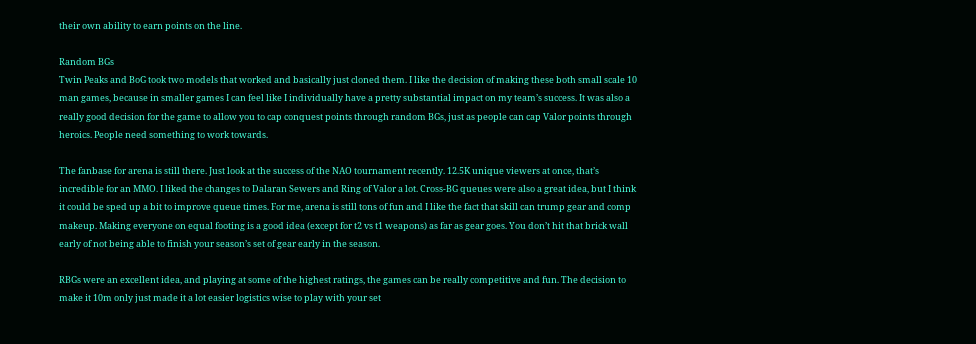their own ability to earn points on the line.

Random BGs
Twin Peaks and BoG took two models that worked and basically just cloned them. I like the decision of making these both small scale 10 man games, because in smaller games I can feel like I individually have a pretty substantial impact on my team’s success. It was also a really good decision for the game to allow you to cap conquest points through random BGs, just as people can cap Valor points through heroics. People need something to work towards.

The fanbase for arena is still there. Just look at the success of the NAO tournament recently. 12.5K unique viewers at once, that’s incredible for an MMO. I liked the changes to Dalaran Sewers and Ring of Valor a lot. Cross-BG queues were also a great idea, but I think it could be sped up a bit to improve queue times. For me, arena is still tons of fun and I like the fact that skill can trump gear and comp makeup. Making everyone on equal footing is a good idea (except for t2 vs t1 weapons) as far as gear goes. You don’t hit that brick wall early of not being able to finish your season’s set of gear early in the season.

RBGs were an excellent idea, and playing at some of the highest ratings, the games can be really competitive and fun. The decision to make it 10m only just made it a lot easier logistics wise to play with your set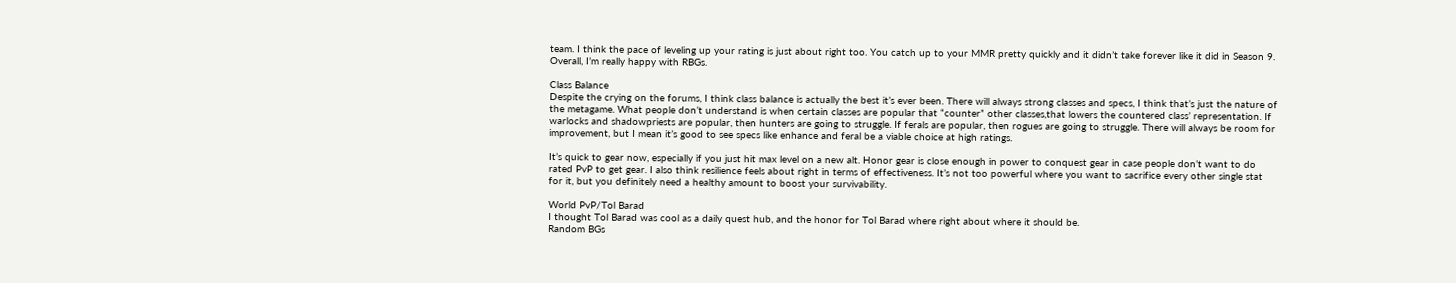team. I think the pace of leveling up your rating is just about right too. You catch up to your MMR pretty quickly and it didn’t take forever like it did in Season 9. Overall, I’m really happy with RBGs.

Class Balance
Despite the crying on the forums, I think class balance is actually the best it’s ever been. There will always strong classes and specs, I think that’s just the nature of the metagame. What people don’t understand is when certain classes are popular that “counter” other classes,that lowers the countered class’ representation. If warlocks and shadowpriests are popular, then hunters are going to struggle. If ferals are popular, then rogues are going to struggle. There will always be room for improvement, but I mean it’s good to see specs like enhance and feral be a viable choice at high ratings.

It’s quick to gear now, especially if you just hit max level on a new alt. Honor gear is close enough in power to conquest gear in case people don’t want to do rated PvP to get gear. I also think resilience feels about right in terms of effectiveness. It’s not too powerful where you want to sacrifice every other single stat for it, but you definitely need a healthy amount to boost your survivability.

World PvP/Tol Barad
I thought Tol Barad was cool as a daily quest hub, and the honor for Tol Barad where right about where it should be.
Random BGs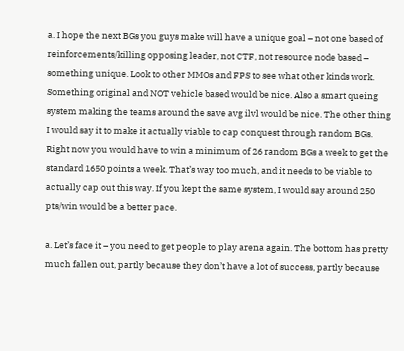a. I hope the next BGs you guys make will have a unique goal – not one based of reinforcements/killing opposing leader, not CTF, not resource node based – something unique. Look to other MMOs and FPS to see what other kinds work. Something original and NOT vehicle based would be nice. Also a smart queing system making the teams around the save avg ilvl would be nice. The other thing I would say it to make it actually viable to cap conquest through random BGs. Right now you would have to win a minimum of 26 random BGs a week to get the standard 1650 points a week. That’s way too much, and it needs to be viable to actually cap out this way. If you kept the same system, I would say around 250 pts/win would be a better pace.

a. Let’s face it – you need to get people to play arena again. The bottom has pretty much fallen out, partly because they don’t have a lot of success, partly because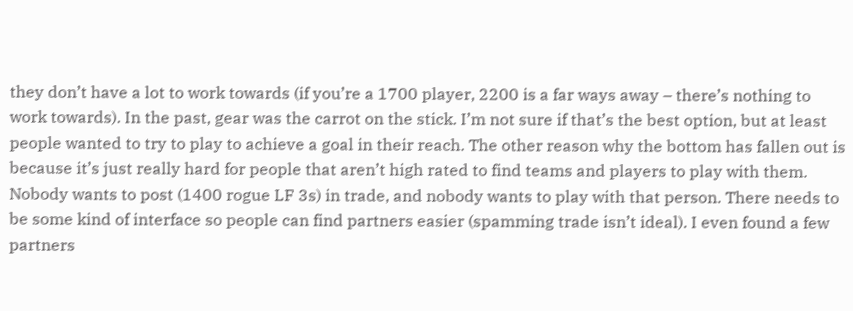they don’t have a lot to work towards (if you’re a 1700 player, 2200 is a far ways away – there’s nothing to work towards). In the past, gear was the carrot on the stick. I’m not sure if that’s the best option, but at least people wanted to try to play to achieve a goal in their reach. The other reason why the bottom has fallen out is because it’s just really hard for people that aren’t high rated to find teams and players to play with them. Nobody wants to post (1400 rogue LF 3s) in trade, and nobody wants to play with that person. There needs to be some kind of interface so people can find partners easier (spamming trade isn’t ideal). I even found a few partners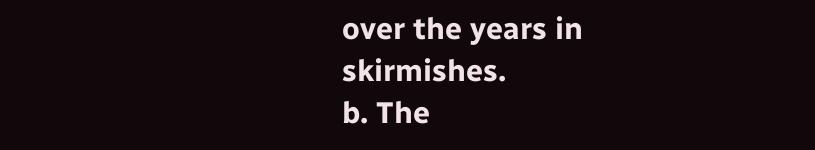over the years in skirmishes.
b. The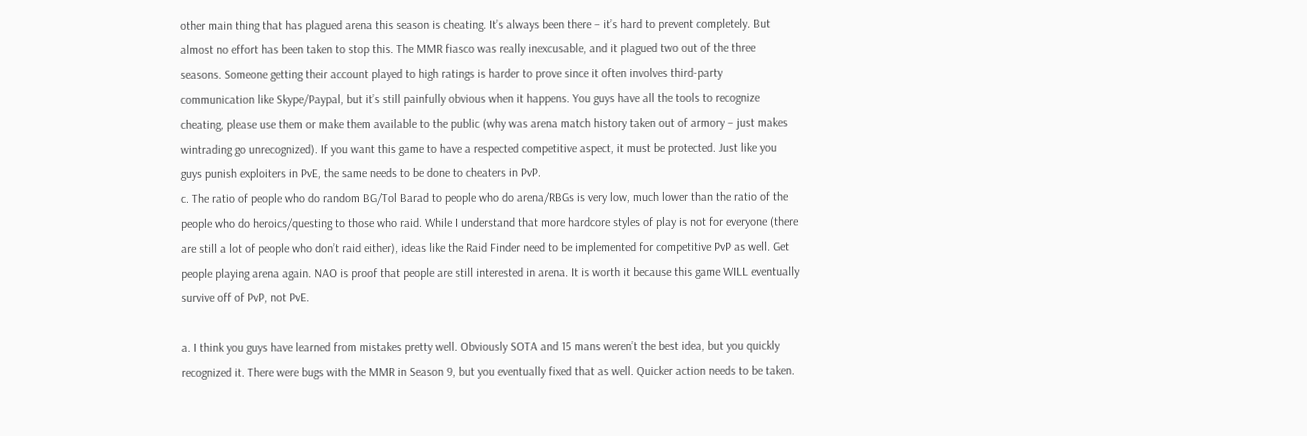other main thing that has plagued arena this season is cheating. It’s always been there – it’s hard to prevent completely. But almost no effort has been taken to stop this. The MMR fiasco was really inexcusable, and it plagued two out of the three seasons. Someone getting their account played to high ratings is harder to prove since it often involves third-party communication like Skype/Paypal, but it’s still painfully obvious when it happens. You guys have all the tools to recognize cheating, please use them or make them available to the public (why was arena match history taken out of armory – just makes wintrading go unrecognized). If you want this game to have a respected competitive aspect, it must be protected. Just like you guys punish exploiters in PvE, the same needs to be done to cheaters in PvP.
c. The ratio of people who do random BG/Tol Barad to people who do arena/RBGs is very low, much lower than the ratio of the people who do heroics/questing to those who raid. While I understand that more hardcore styles of play is not for everyone (there are still a lot of people who don’t raid either), ideas like the Raid Finder need to be implemented for competitive PvP as well. Get people playing arena again. NAO is proof that people are still interested in arena. It is worth it because this game WILL eventually survive off of PvP, not PvE.

a. I think you guys have learned from mistakes pretty well. Obviously SOTA and 15 mans weren’t the best idea, but you quickly recognized it. There were bugs with the MMR in Season 9, but you eventually fixed that as well. Quicker action needs to be taken.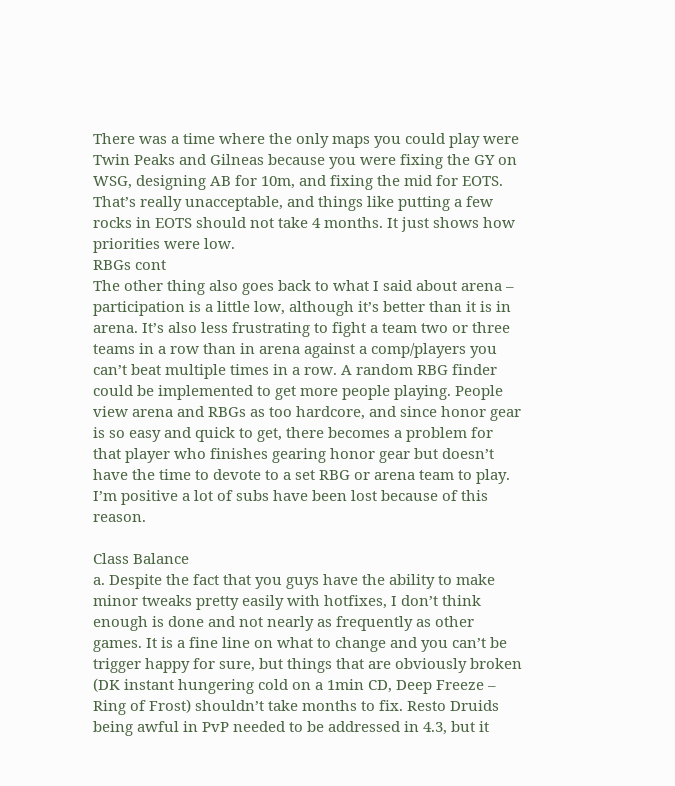There was a time where the only maps you could play were Twin Peaks and Gilneas because you were fixing the GY on WSG, designing AB for 10m, and fixing the mid for EOTS. That’s really unacceptable, and things like putting a few rocks in EOTS should not take 4 months. It just shows how priorities were low.
RBGs cont
The other thing also goes back to what I said about arena – participation is a little low, although it’s better than it is in arena. It’s also less frustrating to fight a team two or three teams in a row than in arena against a comp/players you can’t beat multiple times in a row. A random RBG finder could be implemented to get more people playing. People view arena and RBGs as too hardcore, and since honor gear is so easy and quick to get, there becomes a problem for that player who finishes gearing honor gear but doesn’t have the time to devote to a set RBG or arena team to play. I’m positive a lot of subs have been lost because of this reason.

Class Balance
a. Despite the fact that you guys have the ability to make minor tweaks pretty easily with hotfixes, I don’t think enough is done and not nearly as frequently as other games. It is a fine line on what to change and you can’t be trigger happy for sure, but things that are obviously broken (DK instant hungering cold on a 1min CD, Deep Freeze – Ring of Frost) shouldn’t take months to fix. Resto Druids being awful in PvP needed to be addressed in 4.3, but it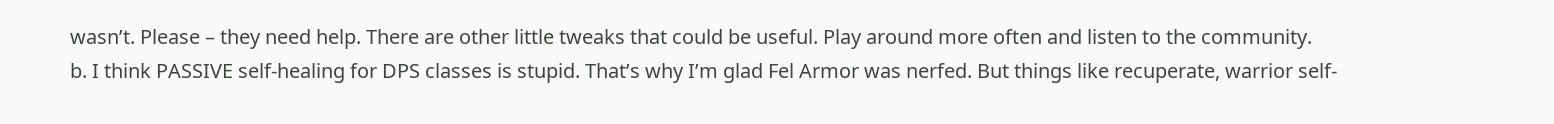wasn’t. Please – they need help. There are other little tweaks that could be useful. Play around more often and listen to the community.
b. I think PASSIVE self-healing for DPS classes is stupid. That’s why I’m glad Fel Armor was nerfed. But things like recuperate, warrior self-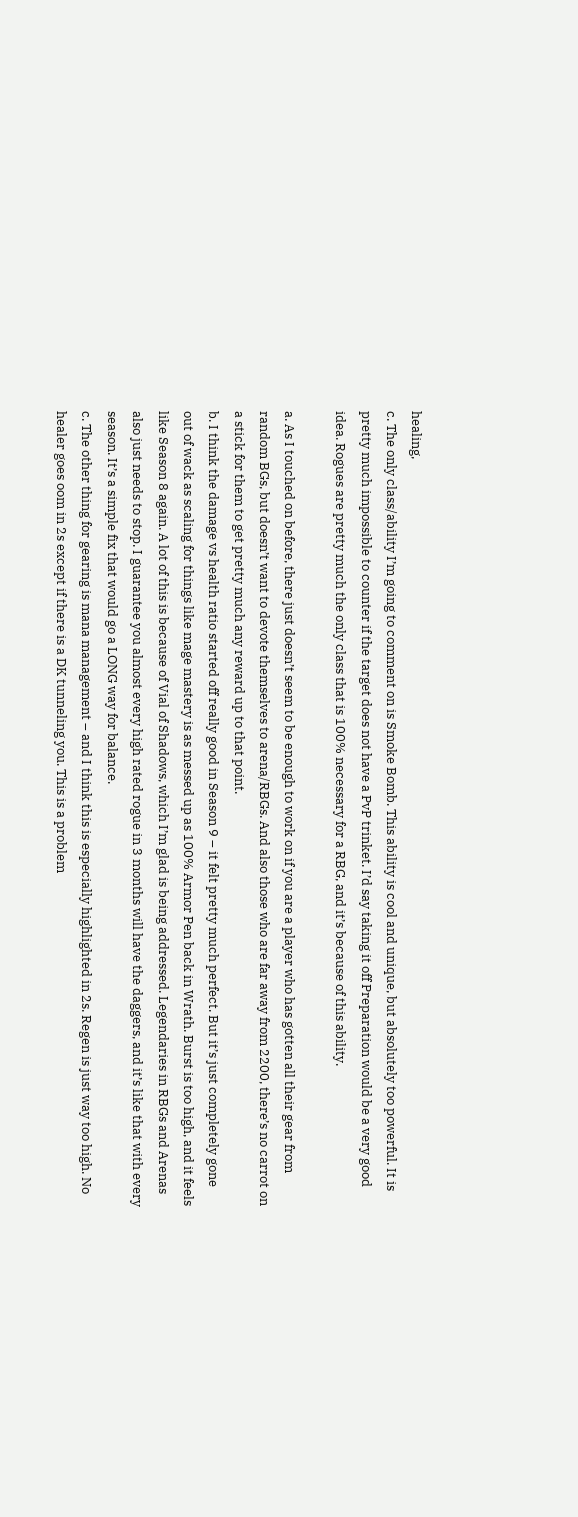healing,
c. The only class/ability I’m going to comment on is Smoke Bomb. This ability is cool and unique, but absolutely too powerful. It is pretty much impossible to counter if the target does not have a PvP trinket. I’d say taking it off Preparation would be a very good idea. Rogues are pretty much the only class that is 100% necessary for a RBG, and it’s because of this ability.

a. As I touched on before, there just doesn’t seem to be enough to work on if you are a player who has gotten all their gear from random BGs, but doesn’t want to devote themselves to arena/RBGs. And also those who are far away from 2200, there’s no carrot on a stick for them to get pretty much any reward up to that point.
b. I think the damage vs health ratio started off really good in Season 9 – it felt pretty much perfect. But it’s just completely gone out of wack as scaling for things like mage mastery is as messed up as 100% Armor Pen back in Wrath. Burst is too high, and it feels like Season 8 again. A lot of this is because of Vial of Shadows, which I’m glad is being addressed. Legendaries in RBGs and Arenas also just needs to stop. I guarantee you almost every high rated rogue in 3 months will have the daggers, and it’s like that with every season. It’s a simple fix that would go a LONG way for balance.
c. The other thing for gearing is mana management – and I think this is especially highlighted in 2s. Regen is just way too high. No healer goes oom in 2s except if there is a DK tunneling you. This is a problem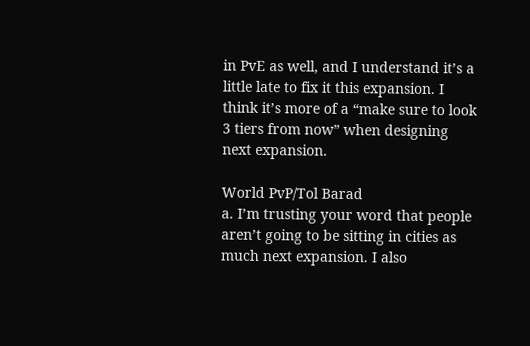in PvE as well, and I understand it’s a little late to fix it this expansion. I think it’s more of a “make sure to look 3 tiers from now” when designing next expansion.

World PvP/Tol Barad
a. I’m trusting your word that people aren’t going to be sitting in cities as much next expansion. I also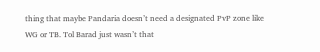thing that maybe Pandaria doesn’t need a designated PvP zone like WG or TB. Tol Barad just wasn’t that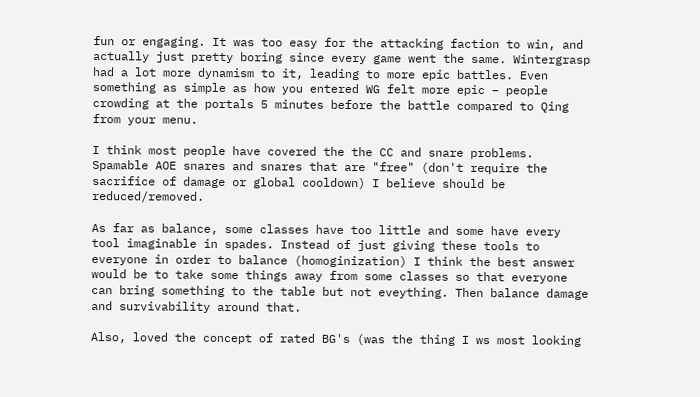fun or engaging. It was too easy for the attacking faction to win, and actually just pretty boring since every game went the same. Wintergrasp had a lot more dynamism to it, leading to more epic battles. Even something as simple as how you entered WG felt more epic – people crowding at the portals 5 minutes before the battle compared to Qing from your menu.

I think most people have covered the the CC and snare problems. Spamable AOE snares and snares that are "free" (don't require the sacrifice of damage or global cooldown) I believe should be reduced/removed.

As far as balance, some classes have too little and some have every tool imaginable in spades. Instead of just giving these tools to everyone in order to balance (homoginization) I think the best answer would be to take some things away from some classes so that everyone can bring something to the table but not eveything. Then balance damage and survivability around that.

Also, loved the concept of rated BG's (was the thing I ws most looking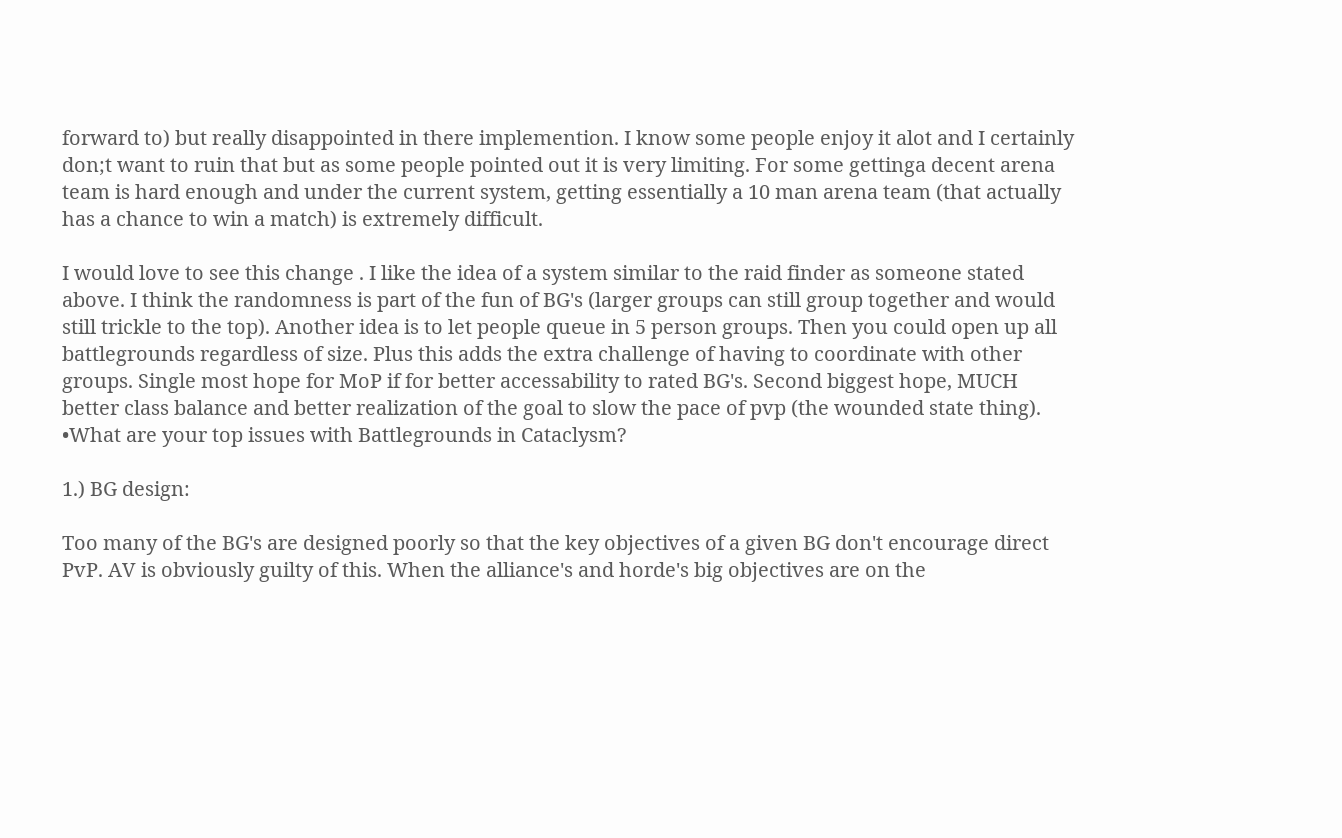forward to) but really disappointed in there implemention. I know some people enjoy it alot and I certainly don;t want to ruin that but as some people pointed out it is very limiting. For some gettinga decent arena team is hard enough and under the current system, getting essentially a 10 man arena team (that actually has a chance to win a match) is extremely difficult.

I would love to see this change . I like the idea of a system similar to the raid finder as someone stated above. I think the randomness is part of the fun of BG's (larger groups can still group together and would still trickle to the top). Another idea is to let people queue in 5 person groups. Then you could open up all battlegrounds regardless of size. Plus this adds the extra challenge of having to coordinate with other groups. Single most hope for MoP if for better accessability to rated BG's. Second biggest hope, MUCH better class balance and better realization of the goal to slow the pace of pvp (the wounded state thing).
•What are your top issues with Battlegrounds in Cataclysm?

1.) BG design:

Too many of the BG's are designed poorly so that the key objectives of a given BG don't encourage direct PvP. AV is obviously guilty of this. When the alliance's and horde's big objectives are on the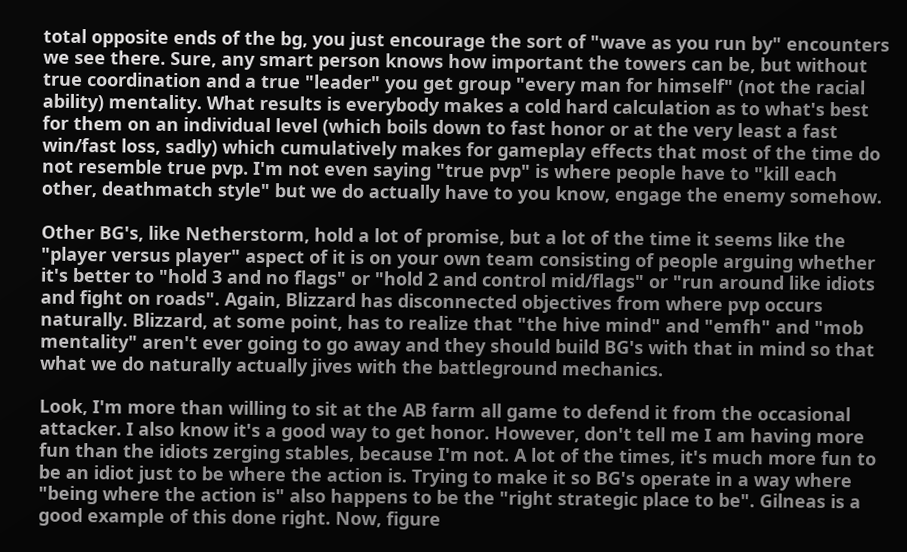total opposite ends of the bg, you just encourage the sort of "wave as you run by" encounters we see there. Sure, any smart person knows how important the towers can be, but without true coordination and a true "leader" you get group "every man for himself" (not the racial ability) mentality. What results is everybody makes a cold hard calculation as to what's best for them on an individual level (which boils down to fast honor or at the very least a fast win/fast loss, sadly) which cumulatively makes for gameplay effects that most of the time do not resemble true pvp. I'm not even saying "true pvp" is where people have to "kill each other, deathmatch style" but we do actually have to you know, engage the enemy somehow.

Other BG's, like Netherstorm, hold a lot of promise, but a lot of the time it seems like the "player versus player" aspect of it is on your own team consisting of people arguing whether it's better to "hold 3 and no flags" or "hold 2 and control mid/flags" or "run around like idiots and fight on roads". Again, Blizzard has disconnected objectives from where pvp occurs naturally. Blizzard, at some point, has to realize that "the hive mind" and "emfh" and "mob mentality" aren't ever going to go away and they should build BG's with that in mind so that what we do naturally actually jives with the battleground mechanics.

Look, I'm more than willing to sit at the AB farm all game to defend it from the occasional attacker. I also know it's a good way to get honor. However, don't tell me I am having more fun than the idiots zerging stables, because I'm not. A lot of the times, it's much more fun to be an idiot just to be where the action is. Trying to make it so BG's operate in a way where "being where the action is" also happens to be the "right strategic place to be". Gilneas is a good example of this done right. Now, figure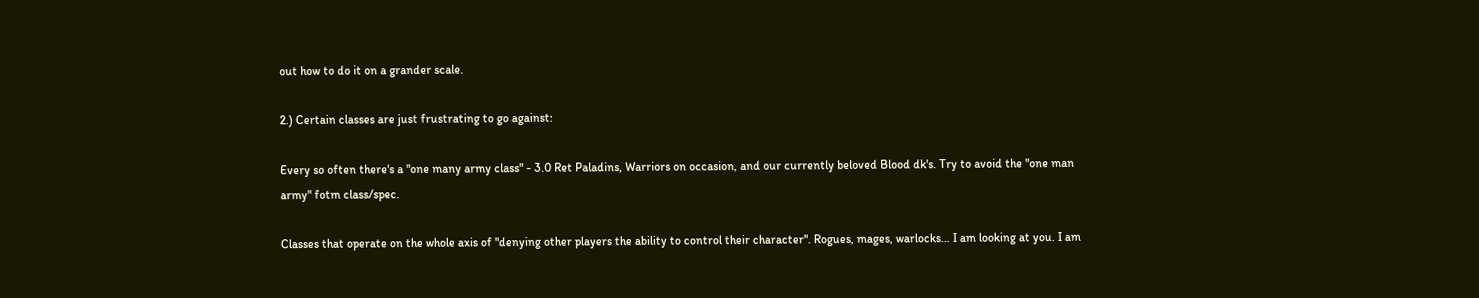out how to do it on a grander scale.

2.) Certain classes are just frustrating to go against:

Every so often there's a "one many army class" - 3.0 Ret Paladins, Warriors on occasion, and our currently beloved Blood dk's. Try to avoid the "one man army" fotm class/spec.

Classes that operate on the whole axis of "denying other players the ability to control their character". Rogues, mages, warlocks... I am looking at you. I am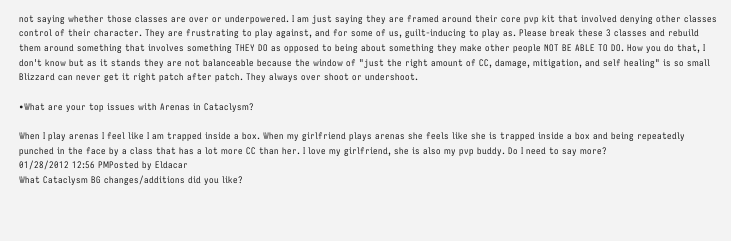not saying whether those classes are over or underpowered. I am just saying they are framed around their core pvp kit that involved denying other classes control of their character. They are frustrating to play against, and for some of us, guilt-inducing to play as. Please break these 3 classes and rebuild them around something that involves something THEY DO as opposed to being about something they make other people NOT BE ABLE TO DO. How you do that, I don't know but as it stands they are not balanceable because the window of "just the right amount of CC, damage, mitigation, and self healing" is so small Blizzard can never get it right patch after patch. They always over shoot or undershoot.

•What are your top issues with Arenas in Cataclysm?

When I play arenas I feel like I am trapped inside a box. When my girlfriend plays arenas she feels like she is trapped inside a box and being repeatedly punched in the face by a class that has a lot more CC than her. I love my girlfriend, she is also my pvp buddy. Do I need to say more?
01/28/2012 12:56 PMPosted by Eldacar
What Cataclysm BG changes/additions did you like?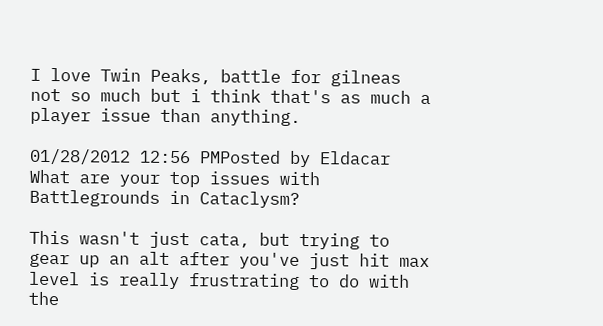I love Twin Peaks, battle for gilneas not so much but i think that's as much a player issue than anything.

01/28/2012 12:56 PMPosted by Eldacar
What are your top issues with Battlegrounds in Cataclysm?

This wasn't just cata, but trying to gear up an alt after you've just hit max level is really frustrating to do with the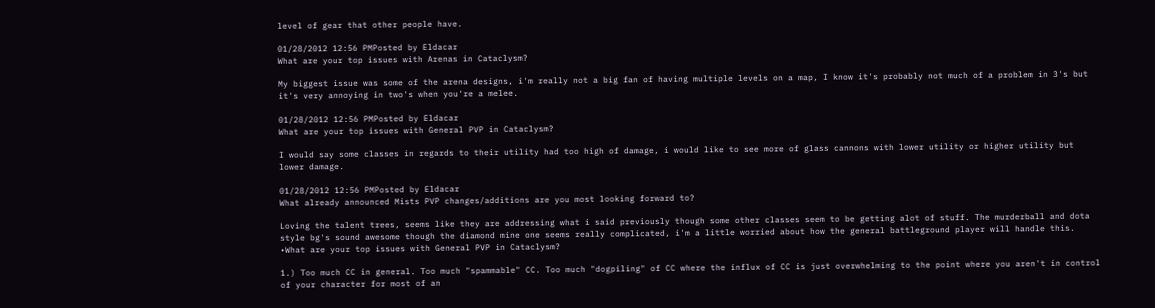level of gear that other people have.

01/28/2012 12:56 PMPosted by Eldacar
What are your top issues with Arenas in Cataclysm?

My biggest issue was some of the arena designs, i'm really not a big fan of having multiple levels on a map, I know it's probably not much of a problem in 3's but it's very annoying in two's when you're a melee.

01/28/2012 12:56 PMPosted by Eldacar
What are your top issues with General PVP in Cataclysm?

I would say some classes in regards to their utility had too high of damage, i would like to see more of glass cannons with lower utility or higher utility but lower damage.

01/28/2012 12:56 PMPosted by Eldacar
What already announced Mists PVP changes/additions are you most looking forward to?

Loving the talent trees, seems like they are addressing what i said previously though some other classes seem to be getting alot of stuff. The murderball and dota style bg's sound awesome though the diamond mine one seems really complicated, i'm a little worried about how the general battleground player will handle this.
•What are your top issues with General PVP in Cataclysm?

1.) Too much CC in general. Too much "spammable" CC. Too much "dogpiling" of CC where the influx of CC is just overwhelming to the point where you aren't in control of your character for most of an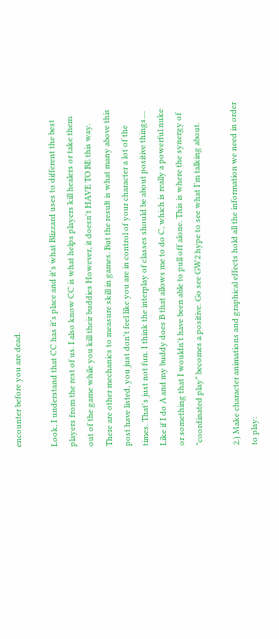encounter before you are dead.

Look, I understand that CC has it's place and it's what Blizzard uses to different the best players from the rest of us. I also know CC is what helps players kill healers or take them out of the game while you kill their buddies However, it doesn't HAVE TO BE this way. There are other mechanics to measure skill in games. But the result is what many above this post have listed, you just don't feel like you are in control of your character a lot of the times. That's just not fun. I think the interplay of classes should be about positive things.... Like if I do A and my buddy does B that allows me to do C, which is really a powerful nuke or something that I wouldn't have been able to pull off alone. This is where the synergy of "coordinated play" becomes a positive. Go see GW2 hype to see what I'm talking about.

2.) Make character animations and graphical effects hold all the information we need in order to play: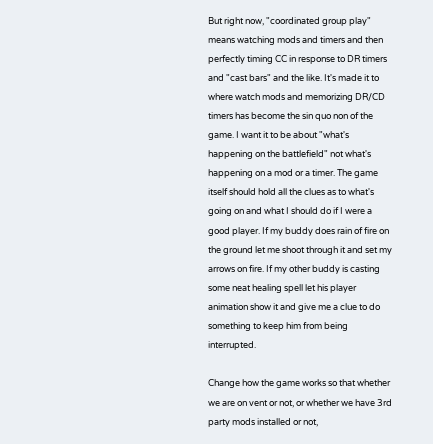But right now, "coordinated group play" means watching mods and timers and then perfectly timing CC in response to DR timers and "cast bars" and the like. It's made it to where watch mods and memorizing DR/CD timers has become the sin quo non of the game. I want it to be about "what's happening on the battlefield" not what's happening on a mod or a timer. The game itself should hold all the clues as to what's going on and what I should do if I were a good player. If my buddy does rain of fire on the ground let me shoot through it and set my arrows on fire. If my other buddy is casting some neat healing spell let his player animation show it and give me a clue to do something to keep him from being interrupted.

Change how the game works so that whether we are on vent or not, or whether we have 3rd party mods installed or not,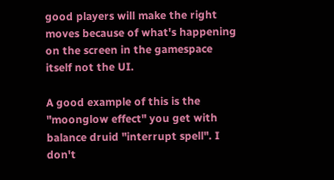good players will make the right moves because of what's happening on the screen in the gamespace itself not the UI.

A good example of this is the "moonglow effect" you get with balance druid "interrupt spell". I don't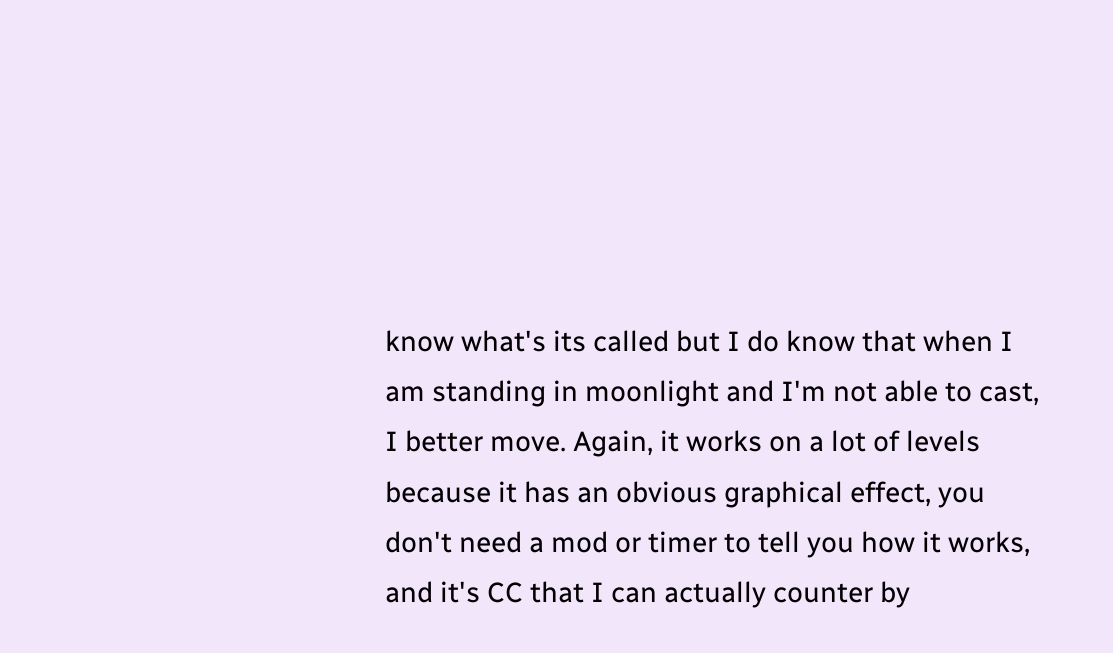know what's its called but I do know that when I am standing in moonlight and I'm not able to cast, I better move. Again, it works on a lot of levels because it has an obvious graphical effect, you don't need a mod or timer to tell you how it works, and it's CC that I can actually counter by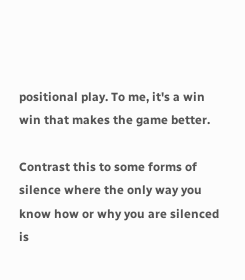positional play. To me, it's a win win that makes the game better.

Contrast this to some forms of silence where the only way you know how or why you are silenced is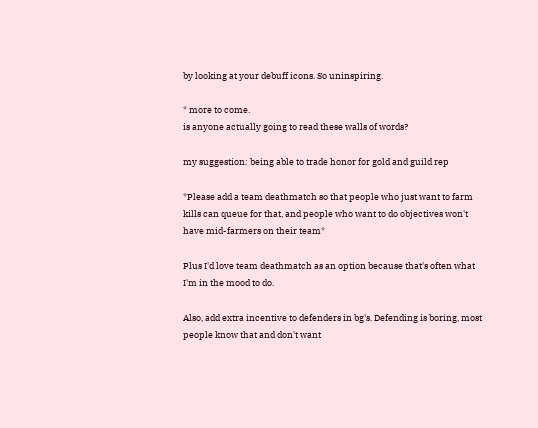by looking at your debuff icons. So uninspiring.

* more to come.
is anyone actually going to read these walls of words?

my suggestion: being able to trade honor for gold and guild rep

*Please add a team deathmatch so that people who just want to farm kills can queue for that, and people who want to do objectives won't have mid-farmers on their team*

Plus I'd love team deathmatch as an option because that's often what I'm in the mood to do.

Also, add extra incentive to defenders in bg's. Defending is boring, most people know that and don't want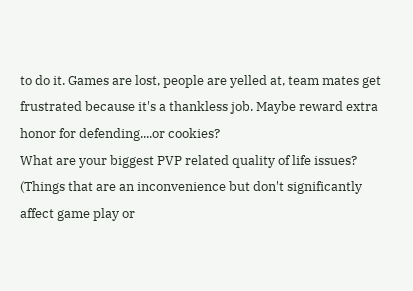to do it. Games are lost, people are yelled at, team mates get frustrated because it's a thankless job. Maybe reward extra honor for defending....or cookies?
What are your biggest PVP related quality of life issues? (Things that are an inconvenience but don't significantly affect game play or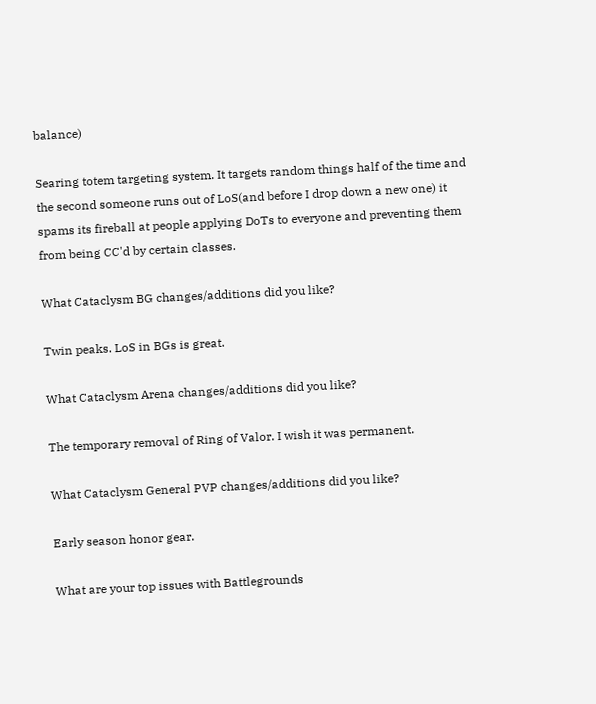balance)

Searing totem targeting system. It targets random things half of the time and the second someone runs out of LoS(and before I drop down a new one) it spams its fireball at people applying DoTs to everyone and preventing them from being CC'd by certain classes.

What Cataclysm BG changes/additions did you like?

Twin peaks. LoS in BGs is great.

What Cataclysm Arena changes/additions did you like?

The temporary removal of Ring of Valor. I wish it was permanent.

What Cataclysm General PVP changes/additions did you like?

Early season honor gear.

What are your top issues with Battlegrounds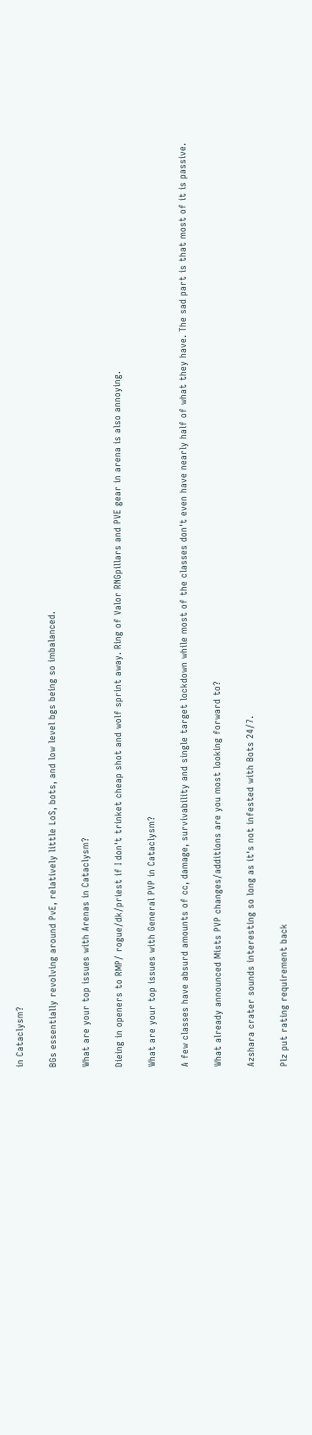in Cataclysm?

BGs essentially revolving around PvE, relatively little LoS, bots, and low level bgs being so imbalanced.

What are your top issues with Arenas in Cataclysm?

Dieing in openers to RMP/ rogue/dk/priest if I don't trinket cheap shot and wolf sprint away. Ring of Valor RNGpillars and PVE gear in arena is also annoying.

What are your top issues with General PVP in Cataclysm?

A few classes have absurd amounts of cc, damage, survivability and single target lockdown while most of the classes don't even have nearly half of what they have. The sad part is that most of it is passive.

What already announced Mists PVP changes/additions are you most looking forward to?

Azshara crater sounds interesting so long as it's not infested with Bots 24/7.

Plz put rating requirement back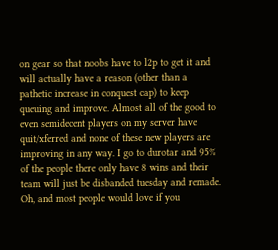on gear so that noobs have to l2p to get it and will actually have a reason (other than a pathetic increase in conquest cap) to keep queuing and improve. Almost all of the good to even semidecent players on my server have quit/xferred and none of these new players are improving in any way. I go to durotar and 95% of the people there only have 8 wins and their team will just be disbanded tuesday and remade.
Oh, and most people would love if you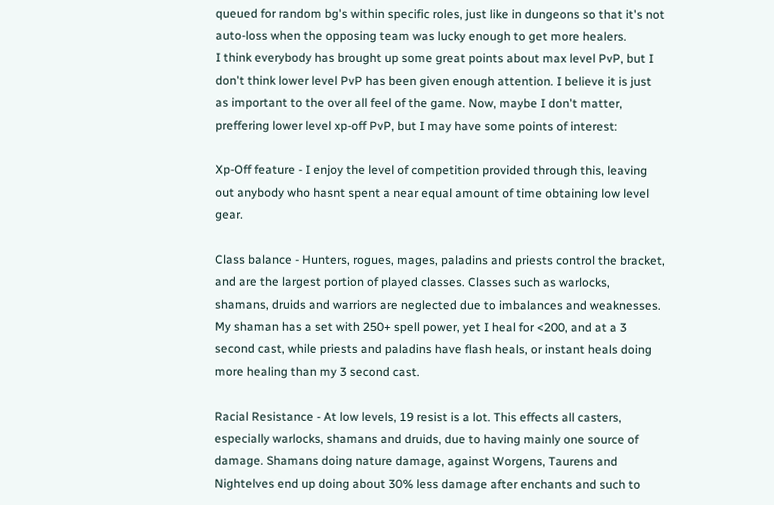queued for random bg's within specific roles, just like in dungeons so that it's not auto-loss when the opposing team was lucky enough to get more healers.
I think everybody has brought up some great points about max level PvP, but I don't think lower level PvP has been given enough attention. I believe it is just as important to the over all feel of the game. Now, maybe I don't matter, preffering lower level xp-off PvP, but I may have some points of interest:

Xp-Off feature - I enjoy the level of competition provided through this, leaving out anybody who hasnt spent a near equal amount of time obtaining low level gear.

Class balance - Hunters, rogues, mages, paladins and priests control the bracket, and are the largest portion of played classes. Classes such as warlocks, shamans, druids and warriors are neglected due to imbalances and weaknesses. My shaman has a set with 250+ spell power, yet I heal for <200, and at a 3 second cast, while priests and paladins have flash heals, or instant heals doing more healing than my 3 second cast.

Racial Resistance - At low levels, 19 resist is a lot. This effects all casters, especially warlocks, shamans and druids, due to having mainly one source of damage. Shamans doing nature damage, against Worgens, Taurens and Nightelves end up doing about 30% less damage after enchants and such to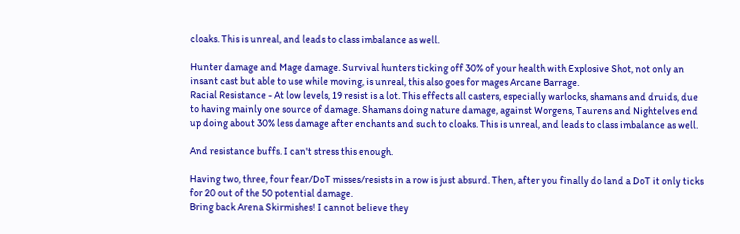cloaks. This is unreal, and leads to class imbalance as well.

Hunter damage and Mage damage. Survival hunters ticking off 30% of your health with Explosive Shot, not only an insant cast but able to use while moving, is unreal, this also goes for mages Arcane Barrage.
Racial Resistance - At low levels, 19 resist is a lot. This effects all casters, especially warlocks, shamans and druids, due to having mainly one source of damage. Shamans doing nature damage, against Worgens, Taurens and Nightelves end up doing about 30% less damage after enchants and such to cloaks. This is unreal, and leads to class imbalance as well.

And resistance buffs. I can't stress this enough.

Having two, three, four fear/DoT misses/resists in a row is just absurd. Then, after you finally do land a DoT it only ticks for 20 out of the 50 potential damage.
Bring back Arena Skirmishes! I cannot believe they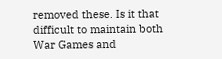removed these. Is it that difficult to maintain both War Games and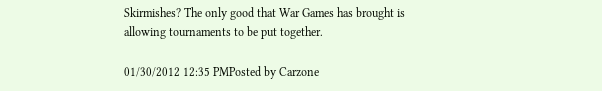Skirmishes? The only good that War Games has brought is allowing tournaments to be put together.

01/30/2012 12:35 PMPosted by Carzone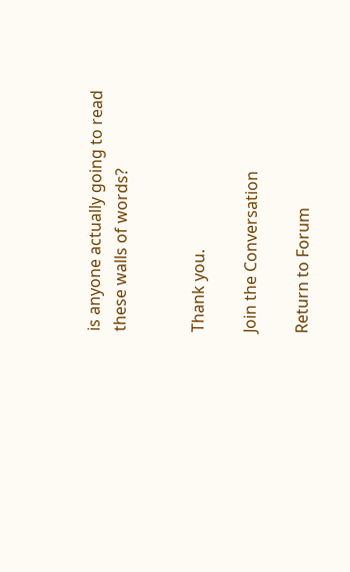is anyone actually going to read these walls of words?


Thank you.

Join the Conversation

Return to Forum